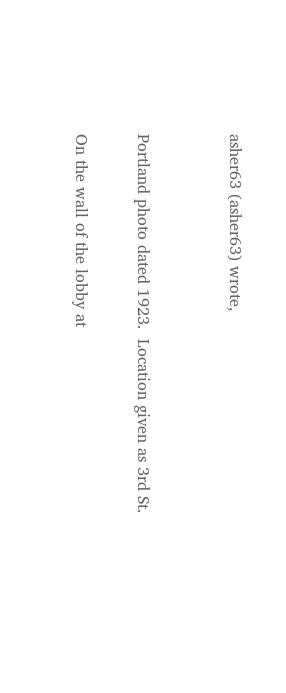asher63 (asher63) wrote,


Portland photo dated 1923.  Location given as 3rd St.

On the wall of the lobby at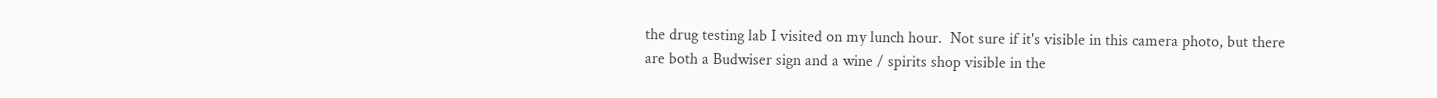the drug testing lab I visited on my lunch hour.  Not sure if it's visible in this camera photo, but there are both a Budwiser sign and a wine / spirits shop visible in the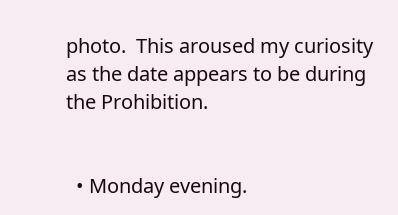photo.  This aroused my curiosity as the date appears to be during the Prohibition.


  • Monday evening.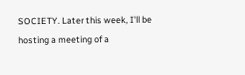SOCIETY. Later this week, I'll be hosting a meeting of a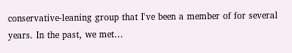conservative-leaning group that I've been a member of for several years. In the past, we met…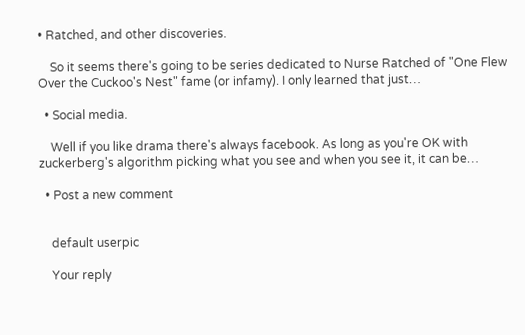• Ratched, and other discoveries.

    So it seems there's going to be series dedicated to Nurse Ratched of "One Flew Over the Cuckoo's Nest" fame (or infamy). I only learned that just…

  • Social media.

    Well if you like drama there's always facebook. As long as you're OK with zuckerberg's algorithm picking what you see and when you see it, it can be…

  • Post a new comment


    default userpic

    Your reply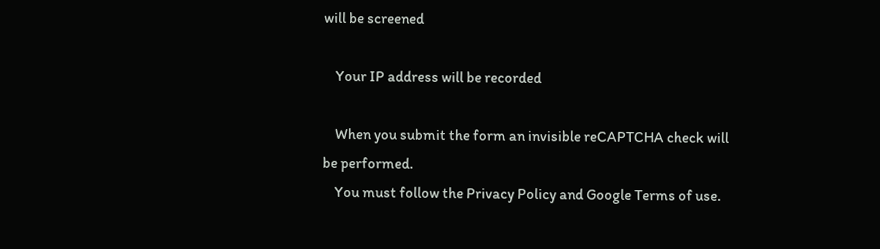will be screened

    Your IP address will be recorded

    When you submit the form an invisible reCAPTCHA check will be performed.
    You must follow the Privacy Policy and Google Terms of use.